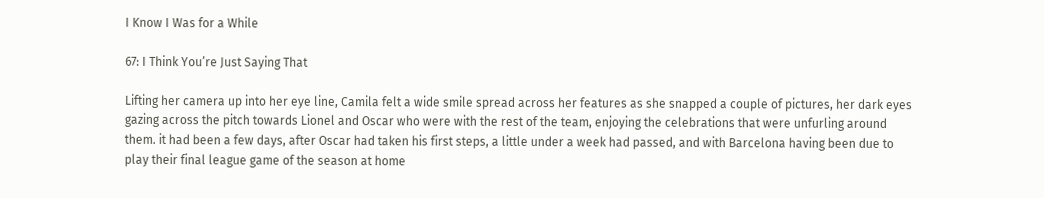I Know I Was for a While

67: I Think You’re Just Saying That

Lifting her camera up into her eye line, Camila felt a wide smile spread across her features as she snapped a couple of pictures, her dark eyes gazing across the pitch towards Lionel and Oscar who were with the rest of the team, enjoying the celebrations that were unfurling around them. it had been a few days, after Oscar had taken his first steps, a little under a week had passed, and with Barcelona having been due to play their final league game of the season at home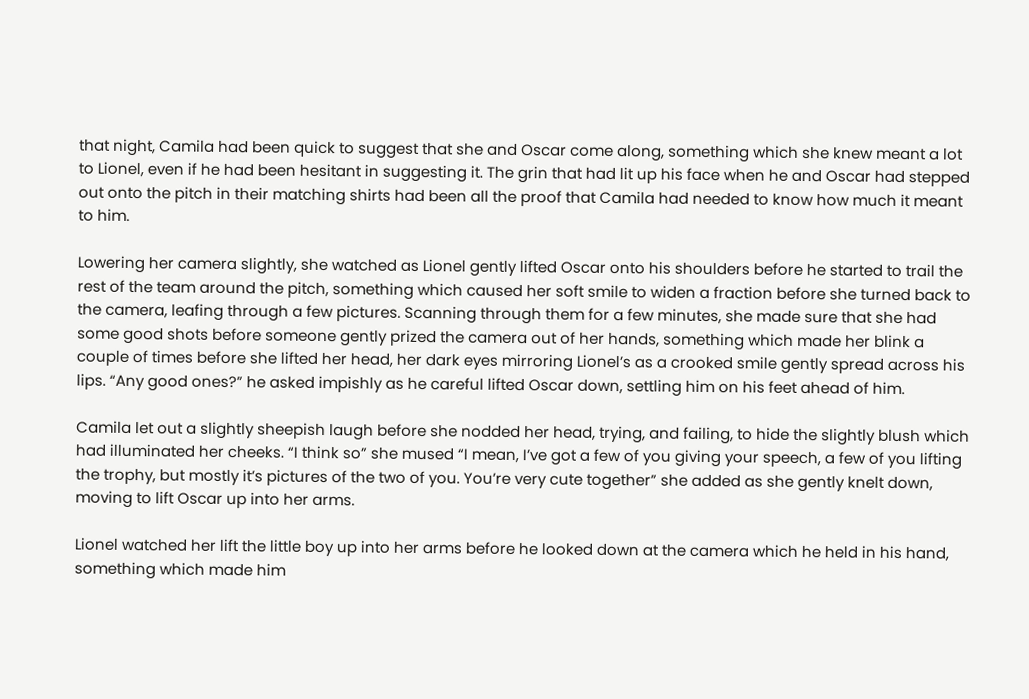that night, Camila had been quick to suggest that she and Oscar come along, something which she knew meant a lot to Lionel, even if he had been hesitant in suggesting it. The grin that had lit up his face when he and Oscar had stepped out onto the pitch in their matching shirts had been all the proof that Camila had needed to know how much it meant to him.

Lowering her camera slightly, she watched as Lionel gently lifted Oscar onto his shoulders before he started to trail the rest of the team around the pitch, something which caused her soft smile to widen a fraction before she turned back to the camera, leafing through a few pictures. Scanning through them for a few minutes, she made sure that she had some good shots before someone gently prized the camera out of her hands, something which made her blink a couple of times before she lifted her head, her dark eyes mirroring Lionel’s as a crooked smile gently spread across his lips. “Any good ones?” he asked impishly as he careful lifted Oscar down, settling him on his feet ahead of him.

Camila let out a slightly sheepish laugh before she nodded her head, trying, and failing, to hide the slightly blush which had illuminated her cheeks. “I think so” she mused “I mean, I’ve got a few of you giving your speech, a few of you lifting the trophy, but mostly it’s pictures of the two of you. You’re very cute together” she added as she gently knelt down, moving to lift Oscar up into her arms.

Lionel watched her lift the little boy up into her arms before he looked down at the camera which he held in his hand, something which made him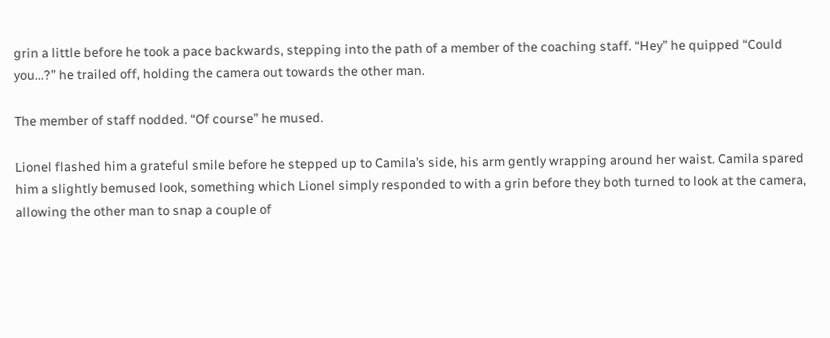grin a little before he took a pace backwards, stepping into the path of a member of the coaching staff. “Hey” he quipped “Could you...?” he trailed off, holding the camera out towards the other man.

The member of staff nodded. “Of course” he mused.

Lionel flashed him a grateful smile before he stepped up to Camila’s side, his arm gently wrapping around her waist. Camila spared him a slightly bemused look, something which Lionel simply responded to with a grin before they both turned to look at the camera, allowing the other man to snap a couple of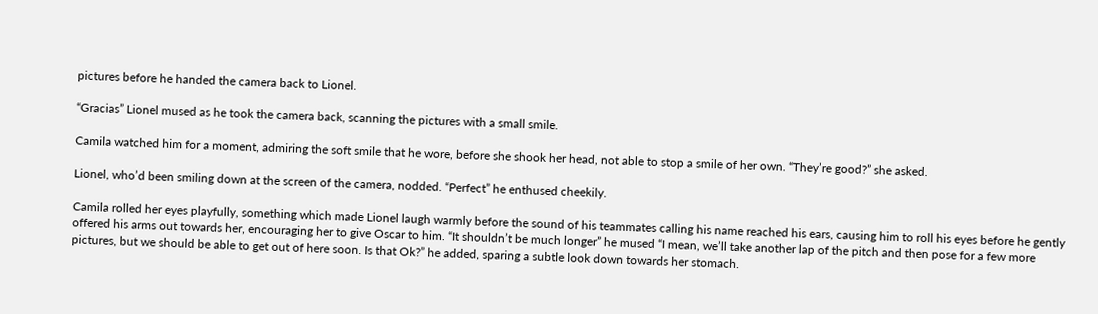pictures before he handed the camera back to Lionel.

“Gracias” Lionel mused as he took the camera back, scanning the pictures with a small smile.

Camila watched him for a moment, admiring the soft smile that he wore, before she shook her head, not able to stop a smile of her own. “They’re good?” she asked.

Lionel, who’d been smiling down at the screen of the camera, nodded. “Perfect” he enthused cheekily.

Camila rolled her eyes playfully, something which made Lionel laugh warmly before the sound of his teammates calling his name reached his ears, causing him to roll his eyes before he gently offered his arms out towards her, encouraging her to give Oscar to him. “It shouldn’t be much longer” he mused “I mean, we’ll take another lap of the pitch and then pose for a few more pictures, but we should be able to get out of here soon. Is that Ok?” he added, sparing a subtle look down towards her stomach.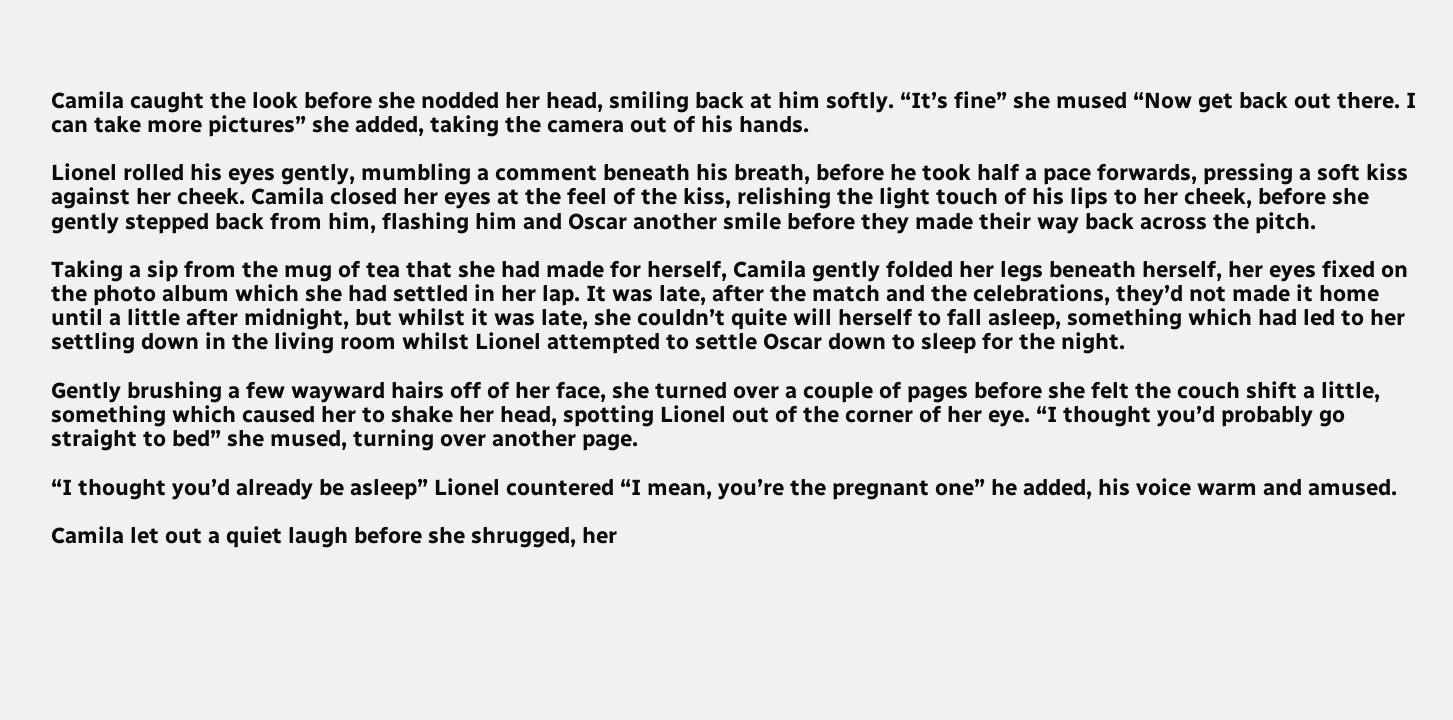Camila caught the look before she nodded her head, smiling back at him softly. “It’s fine” she mused “Now get back out there. I can take more pictures” she added, taking the camera out of his hands.

Lionel rolled his eyes gently, mumbling a comment beneath his breath, before he took half a pace forwards, pressing a soft kiss against her cheek. Camila closed her eyes at the feel of the kiss, relishing the light touch of his lips to her cheek, before she gently stepped back from him, flashing him and Oscar another smile before they made their way back across the pitch.

Taking a sip from the mug of tea that she had made for herself, Camila gently folded her legs beneath herself, her eyes fixed on the photo album which she had settled in her lap. It was late, after the match and the celebrations, they’d not made it home until a little after midnight, but whilst it was late, she couldn’t quite will herself to fall asleep, something which had led to her settling down in the living room whilst Lionel attempted to settle Oscar down to sleep for the night.

Gently brushing a few wayward hairs off of her face, she turned over a couple of pages before she felt the couch shift a little, something which caused her to shake her head, spotting Lionel out of the corner of her eye. “I thought you’d probably go straight to bed” she mused, turning over another page.

“I thought you’d already be asleep” Lionel countered “I mean, you’re the pregnant one” he added, his voice warm and amused.

Camila let out a quiet laugh before she shrugged, her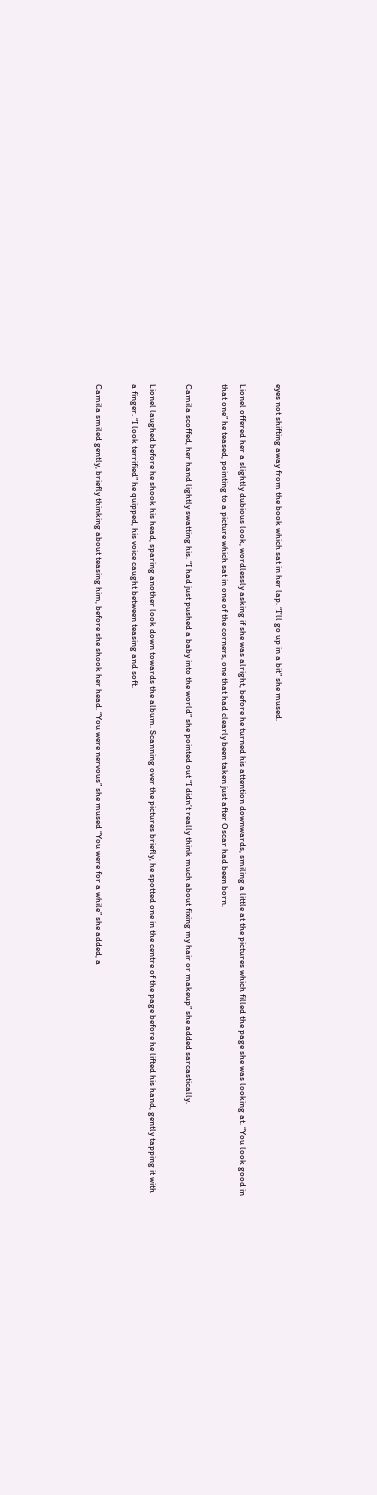eyes not shifting away from the book which sat in her lap. “I’ll go up in a bit” she mused.

Lionel offered her a slightly dubious look, wordlessly asking if she was alright, before he turned his attention downwards, smiling a little at the pictures which filled the page she was looking at. “You look good in that one” he teased, pointing to a picture which sat in one of the corners, one that had clearly been taken just after Oscar had been born.

Camila scoffed, her hand lightly swatting his. “I had just pushed a baby into the world” she pointed out “I didn’t really think much about fixing my hair or makeup” she added sarcastically.

Lionel laughed before he shook his head, sparing another look down towards the album. Scanning over the pictures briefly, he spotted one in the centre of the page before he lifted his hand, gently tapping it with a finger. “I look terrified” he quipped, his voice caught between teasing and soft.

Camila smiled gently, briefly thinking about teasing him, before she shook her head. “You were nervous” she mused “You were for a while” she added, a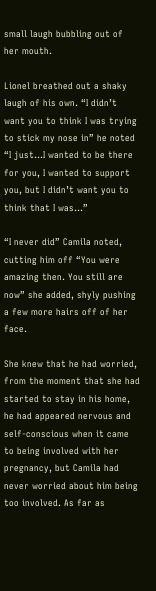small laugh bubbling out of her mouth.

Lionel breathed out a shaky laugh of his own. “I didn’t want you to think I was trying to stick my nose in” he noted “I just...I wanted to be there for you, I wanted to support you, but I didn’t want you to think that I was...”

“I never did” Camila noted, cutting him off “You were amazing then. You still are now” she added, shyly pushing a few more hairs off of her face.

She knew that he had worried, from the moment that she had started to stay in his home, he had appeared nervous and self-conscious when it came to being involved with her pregnancy, but Camila had never worried about him being too involved. As far as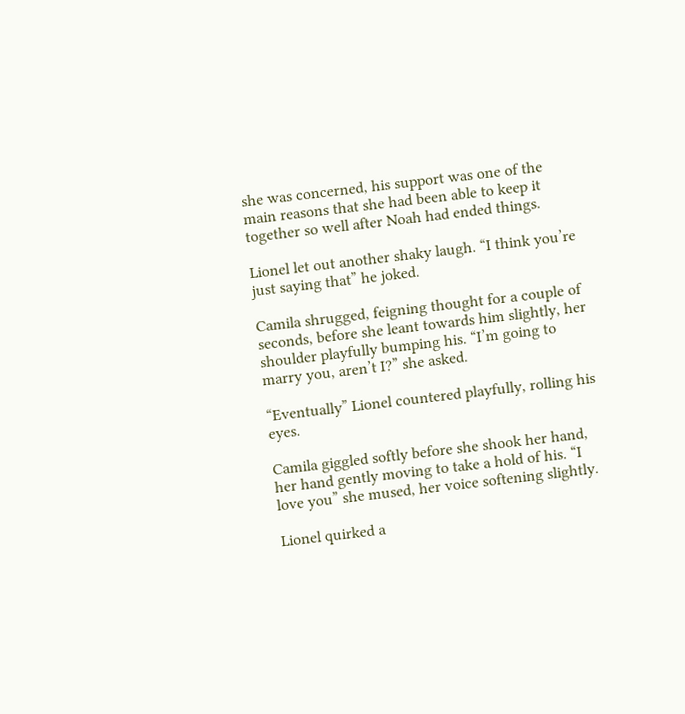she was concerned, his support was one of the main reasons that she had been able to keep it together so well after Noah had ended things.

Lionel let out another shaky laugh. “I think you’re just saying that” he joked.

Camila shrugged, feigning thought for a couple of seconds, before she leant towards him slightly, her shoulder playfully bumping his. “I’m going to marry you, aren’t I?” she asked.

“Eventually” Lionel countered playfully, rolling his eyes.

Camila giggled softly before she shook her hand, her hand gently moving to take a hold of his. “I love you” she mused, her voice softening slightly.

Lionel quirked a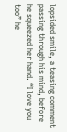lopsided smile, a teasing comment passing through his mind, before he squeezed her hand. “I love you too” he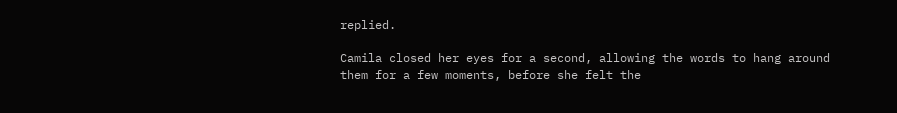replied.

Camila closed her eyes for a second, allowing the words to hang around them for a few moments, before she felt the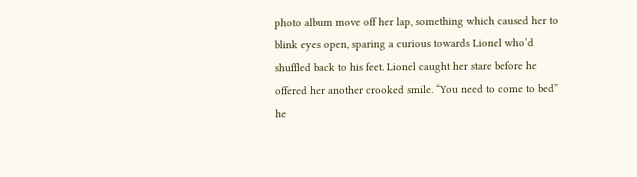photo album move off her lap, something which caused her to blink eyes open, sparing a curious towards Lionel who’d shuffled back to his feet. Lionel caught her stare before he offered her another crooked smile. “You need to come to bed” he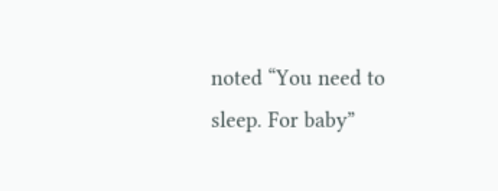noted “You need to sleep. For baby”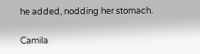he added, nodding her stomach.

Camila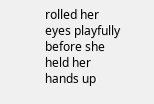rolled her eyes playfully before she held her hands up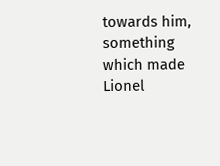towards him, something which made Lionel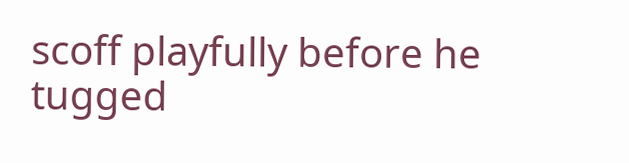scoff playfully before he tugged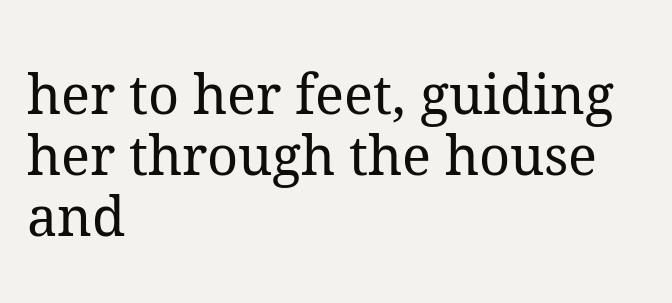her to her feet, guiding her through the house and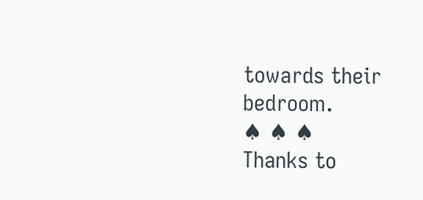towards their bedroom.
♠ ♠ ♠
Thanks to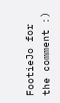FootieJo for the comment :)